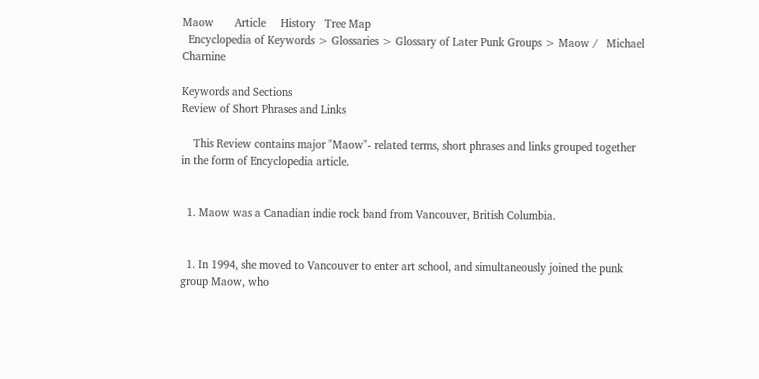Maow       Article     History   Tree Map
  Encyclopedia of Keywords > Glossaries > Glossary of Later Punk Groups > Maow /   Michael Charnine

Keywords and Sections
Review of Short Phrases and Links

    This Review contains major "Maow"- related terms, short phrases and links grouped together in the form of Encyclopedia article.


  1. Maow was a Canadian indie rock band from Vancouver, British Columbia.


  1. In 1994, she moved to Vancouver to enter art school, and simultaneously joined the punk group Maow, who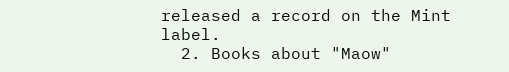released a record on the Mint label.
  2. Books about "Maow"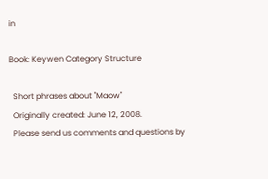in

Book: Keywen Category Structure

  Short phrases about "Maow"
  Originally created: June 12, 2008.
  Please send us comments and questions by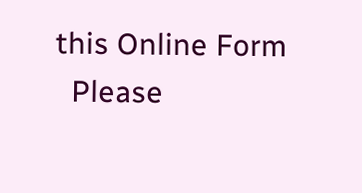this Online Form
  Please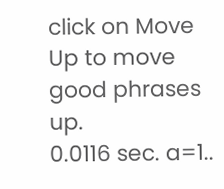click on Move Up to move good phrases up.
0.0116 sec. a=1..